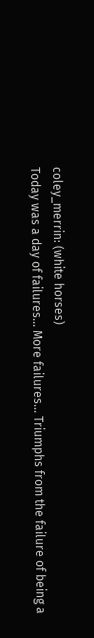coley_merrin: (white horses)
Today was a day of failures... More failures... Triumphs from the failure of being a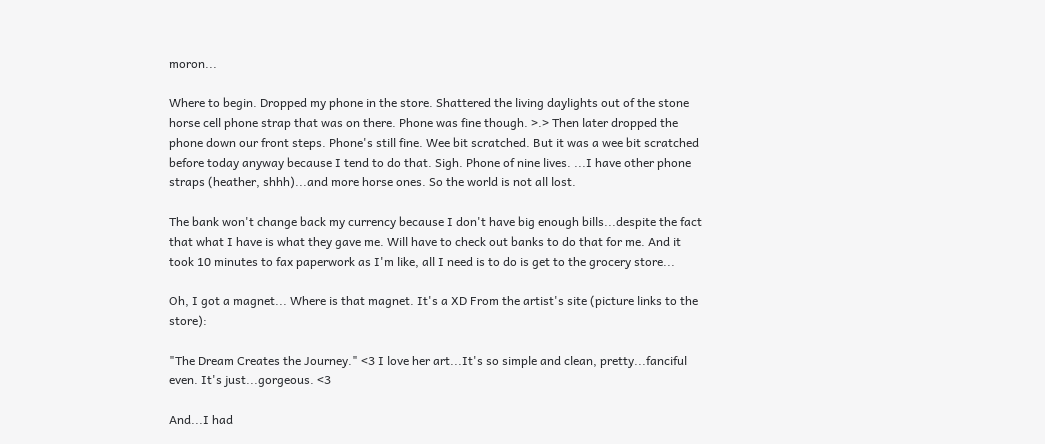moron...

Where to begin. Dropped my phone in the store. Shattered the living daylights out of the stone horse cell phone strap that was on there. Phone was fine though. >.> Then later dropped the phone down our front steps. Phone's still fine. Wee bit scratched. But it was a wee bit scratched before today anyway because I tend to do that. Sigh. Phone of nine lives. ...I have other phone straps (heather, shhh)...and more horse ones. So the world is not all lost.

The bank won't change back my currency because I don't have big enough bills...despite the fact that what I have is what they gave me. Will have to check out banks to do that for me. And it took 10 minutes to fax paperwork as I'm like, all I need is to do is get to the grocery store...

Oh, I got a magnet... Where is that magnet. It's a XD From the artist's site (picture links to the store):

"The Dream Creates the Journey." <3 I love her art...It's so simple and clean, pretty...fanciful even. It's just...gorgeous. <3

And...I had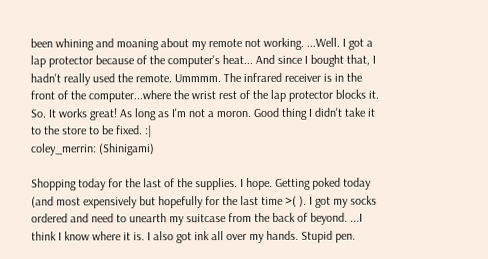been whining and moaning about my remote not working. ...Well. I got a lap protector because of the computer's heat... And since I bought that, I hadn't really used the remote. Ummmm. The infrared receiver is in the front of the computer...where the wrist rest of the lap protector blocks it. So. It works great! As long as I'm not a moron. Good thing I didn't take it to the store to be fixed. :|
coley_merrin: (Shinigami)

Shopping today for the last of the supplies. I hope. Getting poked today (and most expensively but hopefully for the last time >( ). I got my socks ordered and need to unearth my suitcase from the back of beyond. ...I think I know where it is. I also got ink all over my hands. Stupid pen.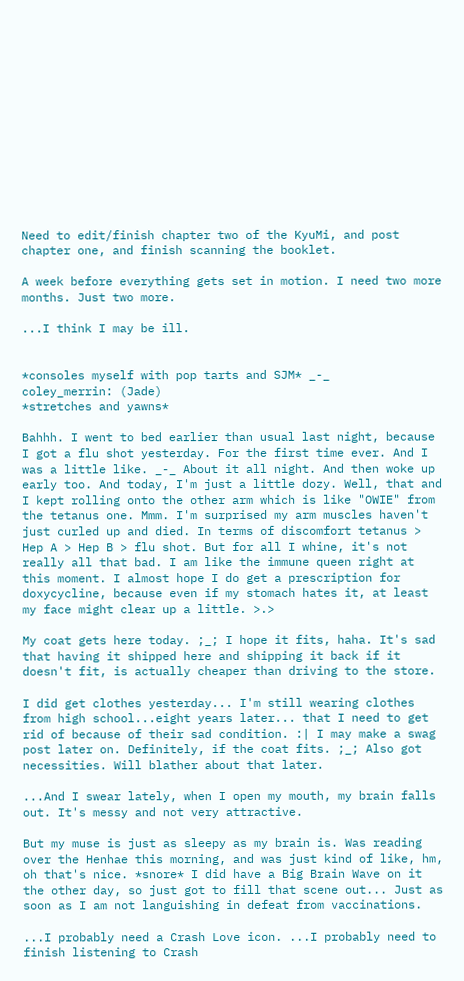Need to edit/finish chapter two of the KyuMi, and post chapter one, and finish scanning the booklet.

A week before everything gets set in motion. I need two more months. Just two more.

...I think I may be ill.


*consoles myself with pop tarts and SJM* _-_
coley_merrin: (Jade)
*stretches and yawns*

Bahhh. I went to bed earlier than usual last night, because I got a flu shot yesterday. For the first time ever. And I was a little like. _-_ About it all night. And then woke up early too. And today, I'm just a little dozy. Well, that and I kept rolling onto the other arm which is like "OWIE" from the tetanus one. Mmm. I'm surprised my arm muscles haven't just curled up and died. In terms of discomfort tetanus > Hep A > Hep B > flu shot. But for all I whine, it's not really all that bad. I am like the immune queen right at this moment. I almost hope I do get a prescription for doxycycline, because even if my stomach hates it, at least my face might clear up a little. >.>

My coat gets here today. ;_; I hope it fits, haha. It's sad that having it shipped here and shipping it back if it doesn't fit, is actually cheaper than driving to the store.

I did get clothes yesterday... I'm still wearing clothes from high school...eight years later... that I need to get rid of because of their sad condition. :| I may make a swag post later on. Definitely, if the coat fits. ;_; Also got necessities. Will blather about that later.

...And I swear lately, when I open my mouth, my brain falls out. It's messy and not very attractive.

But my muse is just as sleepy as my brain is. Was reading over the Henhae this morning, and was just kind of like, hm, oh that's nice. *snore* I did have a Big Brain Wave on it the other day, so just got to fill that scene out... Just as soon as I am not languishing in defeat from vaccinations.

...I probably need a Crash Love icon. ...I probably need to finish listening to Crash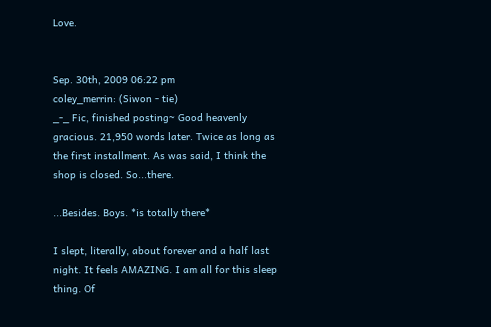Love.


Sep. 30th, 2009 06:22 pm
coley_merrin: (Siwon - tie)
_-_ Fic, finished posting~ Good heavenly gracious. 21,950 words later. Twice as long as the first installment. As was said, I think the shop is closed. So...there.

...Besides. Boys. *is totally there*

I slept, literally, about forever and a half last night. It feels AMAZING. I am all for this sleep thing. Of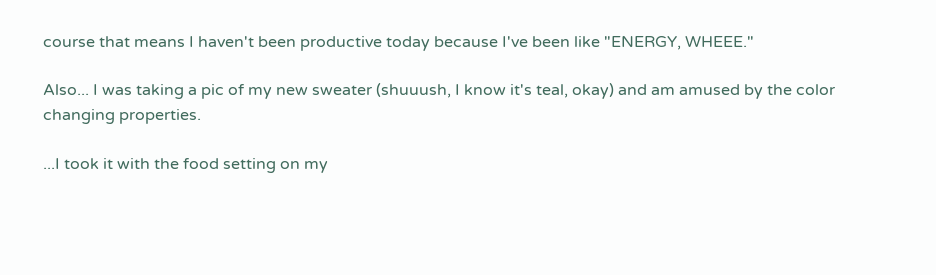course that means I haven't been productive today because I've been like "ENERGY, WHEEE."

Also... I was taking a pic of my new sweater (shuuush, I know it's teal, okay) and am amused by the color changing properties.

...I took it with the food setting on my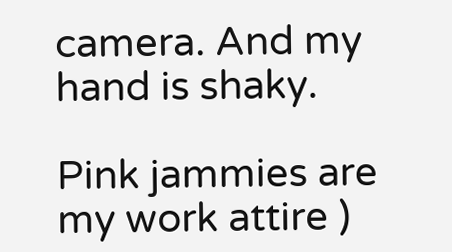camera. And my hand is shaky.

Pink jammies are my work attire )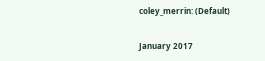coley_merrin: (Default)

January 2017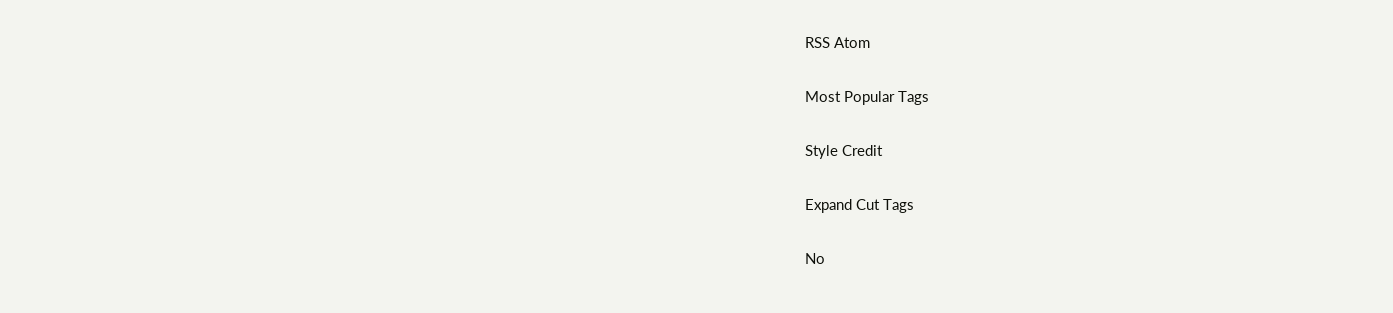RSS Atom

Most Popular Tags

Style Credit

Expand Cut Tags

No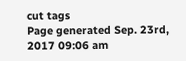cut tags
Page generated Sep. 23rd, 2017 09:06 am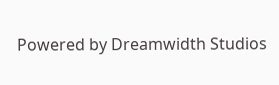Powered by Dreamwidth Studios